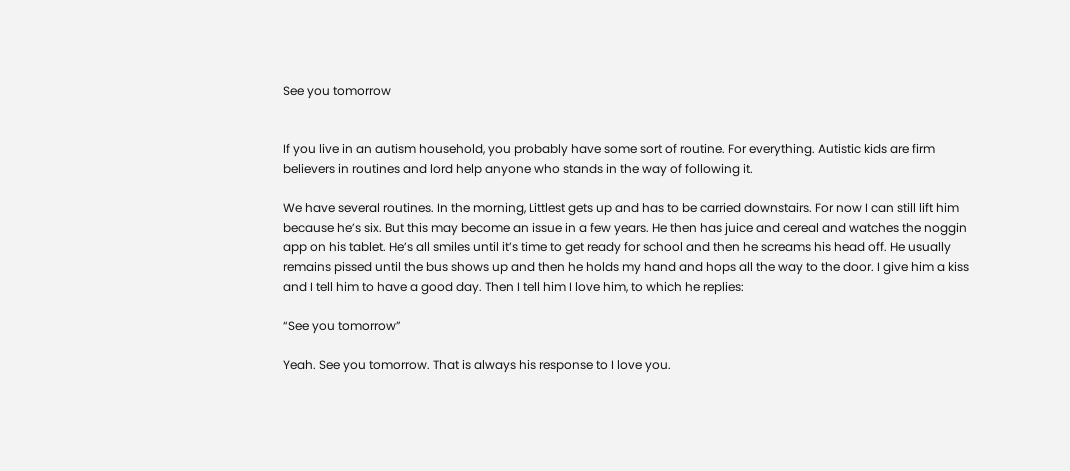See you tomorrow


If you live in an autism household, you probably have some sort of routine. For everything. Autistic kids are firm believers in routines and lord help anyone who stands in the way of following it.

We have several routines. In the morning, Littlest gets up and has to be carried downstairs. For now I can still lift him because he’s six. But this may become an issue in a few years. He then has juice and cereal and watches the noggin app on his tablet. He’s all smiles until it’s time to get ready for school and then he screams his head off. He usually remains pissed until the bus shows up and then he holds my hand and hops all the way to the door. I give him a kiss and I tell him to have a good day. Then I tell him I love him, to which he replies:

“See you tomorrow”

Yeah. See you tomorrow. That is always his response to I love you.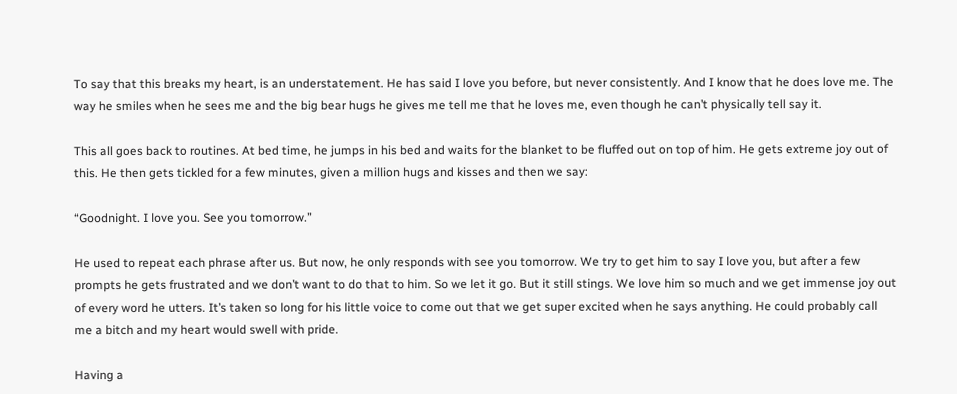To say that this breaks my heart, is an understatement. He has said I love you before, but never consistently. And I know that he does love me. The way he smiles when he sees me and the big bear hugs he gives me tell me that he loves me, even though he can’t physically tell say it.

This all goes back to routines. At bed time, he jumps in his bed and waits for the blanket to be fluffed out on top of him. He gets extreme joy out of this. He then gets tickled for a few minutes, given a million hugs and kisses and then we say:

“Goodnight. I love you. See you tomorrow.”

He used to repeat each phrase after us. But now, he only responds with see you tomorrow. We try to get him to say I love you, but after a few prompts he gets frustrated and we don’t want to do that to him. So we let it go. But it still stings. We love him so much and we get immense joy out of every word he utters. It’s taken so long for his little voice to come out that we get super excited when he says anything. He could probably call me a bitch and my heart would swell with pride.

Having a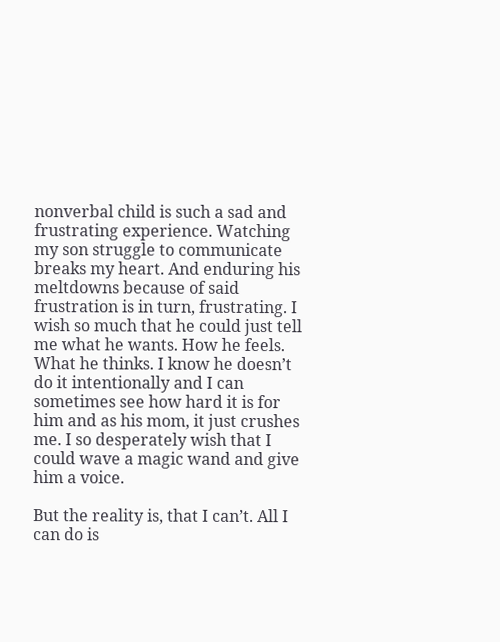nonverbal child is such a sad and frustrating experience. Watching my son struggle to communicate breaks my heart. And enduring his meltdowns because of said frustration is in turn, frustrating. I wish so much that he could just tell me what he wants. How he feels. What he thinks. I know he doesn’t do it intentionally and I can sometimes see how hard it is for him and as his mom, it just crushes me. I so desperately wish that I could wave a magic wand and give him a voice.

But the reality is, that I can’t. All I can do is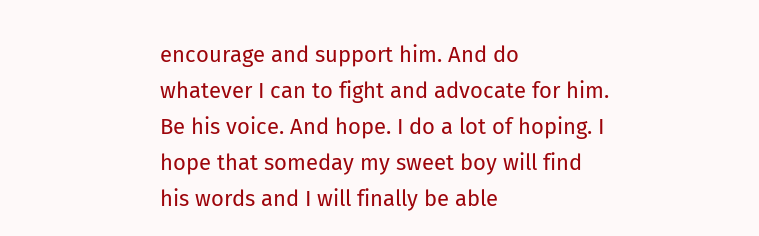encourage and support him. And do whatever I can to fight and advocate for him. Be his voice. And hope. I do a lot of hoping. I hope that someday my sweet boy will find his words and I will finally be able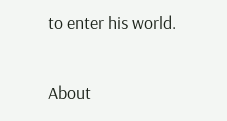to enter his world.


About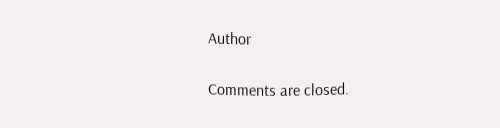Author

Comments are closed.